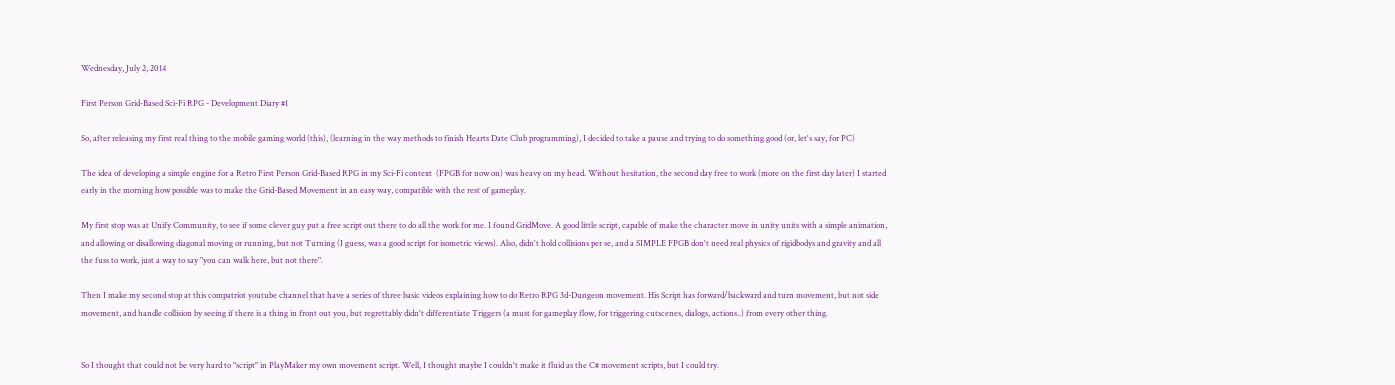Wednesday, July 2, 2014

First Person Grid-Based Sci-Fi RPG - Development Diary #1

So, after releasing my first real thing to the mobile gaming world (this), (learning in the way methods to finish Hearts Date Club programming), I decided to take a pause and trying to do something good (or, let's say, for PC)

The idea of developing a simple engine for a Retro First Person Grid-Based RPG in my Sci-Fi context  (FPGB for now on) was heavy on my head. Without hesitation, the second day free to work (more on the first day later) I started early in the morning how possible was to make the Grid-Based Movement in an easy way, compatible with the rest of gameplay.

My first stop was at Unify Community, to see if some clever guy put a free script out there to do all the work for me. I found GridMove. A good little script, capable of make the character move in unity units with a simple animation, and allowing or disallowing diagonal moving or running, but not Turning (I guess, was a good script for isometric views). Also, didn't hold collisions per se, and a SIMPLE FPGB don't need real physics of rigidbodys and gravity and all the fuss to work, just a way to say "you can walk here, but not there".

Then I make my second stop at this compatriot youtube channel that have a series of three basic videos explaining how to do Retro RPG 3d-Dungeon movement. His Script has forward/backward and turn movement, but not side movement, and handle collision by seeing if there is a thing in front out you, but regrettably didn't differentiate Triggers (a must for gameplay flow, for triggering cutscenes, dialogs, actions..) from every other thing.


So I thought that could not be very hard to "script" in PlayMaker my own movement script. Well, I thought maybe I couldn't make it fluid as the C# movement scripts, but I could try.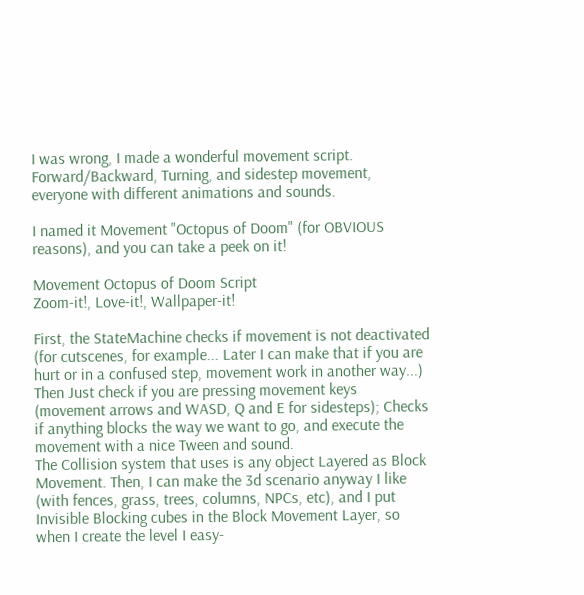I was wrong, I made a wonderful movement script. Forward/Backward, Turning, and sidestep movement, everyone with different animations and sounds.

I named it Movement "Octopus of Doom" (for OBVIOUS reasons), and you can take a peek on it!

Movement Octopus of Doom Script
Zoom-it!, Love-it!, Wallpaper-it!

First, the StateMachine checks if movement is not deactivated (for cutscenes, for example... Later I can make that if you are hurt or in a confused step, movement work in another way...) Then Just check if you are pressing movement keys (movement arrows and WASD, Q and E for sidesteps); Checks if anything blocks the way we want to go, and execute the movement with a nice Tween and sound.
The Collision system that uses is any object Layered as Block Movement. Then, I can make the 3d scenario anyway I like (with fences, grass, trees, columns, NPCs, etc), and I put Invisible Blocking cubes in the Block Movement Layer, so when I create the level I easy-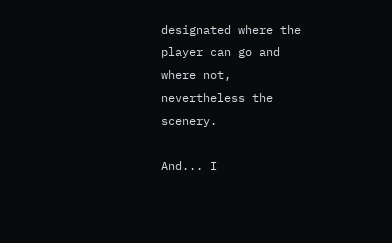designated where the player can go and where not, nevertheless the scenery.

And... I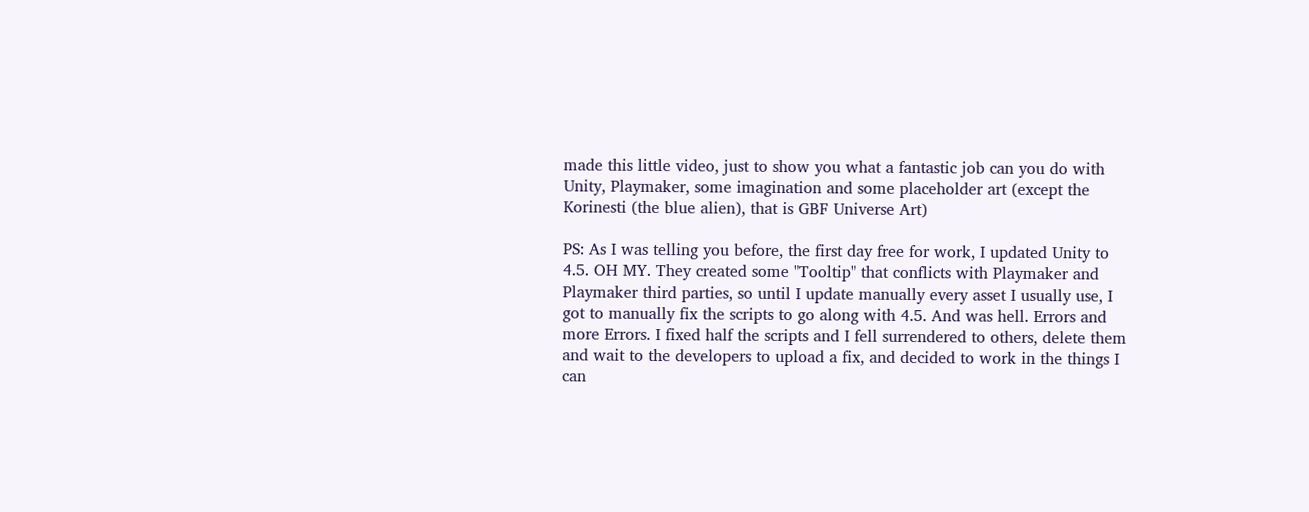made this little video, just to show you what a fantastic job can you do with Unity, Playmaker, some imagination and some placeholder art (except the Korinesti (the blue alien), that is GBF Universe Art)

PS: As I was telling you before, the first day free for work, I updated Unity to 4.5. OH MY. They created some "Tooltip" that conflicts with Playmaker and Playmaker third parties, so until I update manually every asset I usually use, I got to manually fix the scripts to go along with 4.5. And was hell. Errors and more Errors. I fixed half the scripts and I fell surrendered to others, delete them and wait to the developers to upload a fix, and decided to work in the things I can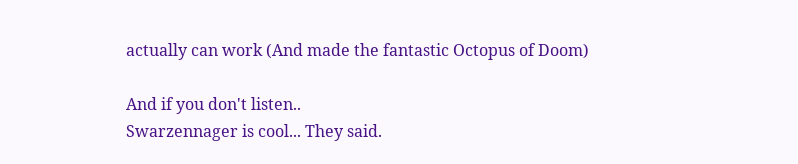actually can work (And made the fantastic Octopus of Doom)

And if you don't listen..
Swarzennager is cool... They said.